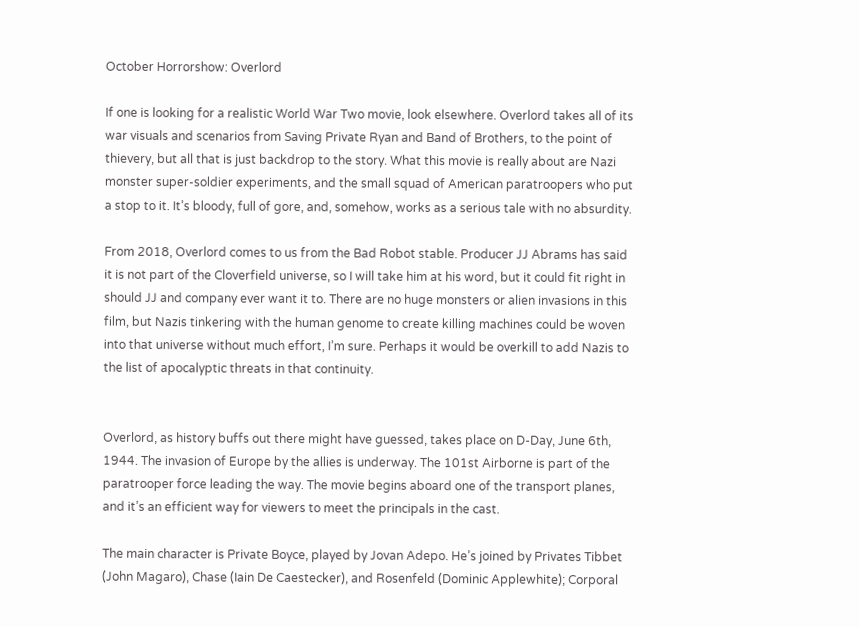October Horrorshow: Overlord

If one is looking for a realistic World War Two movie, look elsewhere. Overlord takes all of its war visuals and scenarios from Saving Private Ryan and Band of Brothers, to the point of thievery, but all that is just backdrop to the story. What this movie is really about are Nazi monster super-soldier experiments, and the small squad of American paratroopers who put a stop to it. It’s bloody, full of gore, and, somehow, works as a serious tale with no absurdity.

From 2018, Overlord comes to us from the Bad Robot stable. Producer JJ Abrams has said it is not part of the Cloverfield universe, so I will take him at his word, but it could fit right in should JJ and company ever want it to. There are no huge monsters or alien invasions in this film, but Nazis tinkering with the human genome to create killing machines could be woven into that universe without much effort, I’m sure. Perhaps it would be overkill to add Nazis to the list of apocalyptic threats in that continuity.


Overlord, as history buffs out there might have guessed, takes place on D-Day, June 6th, 1944. The invasion of Europe by the allies is underway. The 101st Airborne is part of the paratrooper force leading the way. The movie begins aboard one of the transport planes, and it’s an efficient way for viewers to meet the principals in the cast.

The main character is Private Boyce, played by Jovan Adepo. He’s joined by Privates Tibbet (John Magaro), Chase (Iain De Caestecker), and Rosenfeld (Dominic Applewhite); Corporal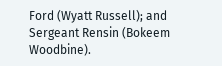Ford (Wyatt Russell); and Sergeant Rensin (Bokeem Woodbine).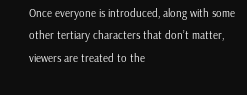Once everyone is introduced, along with some other tertiary characters that don’t matter, viewers are treated to the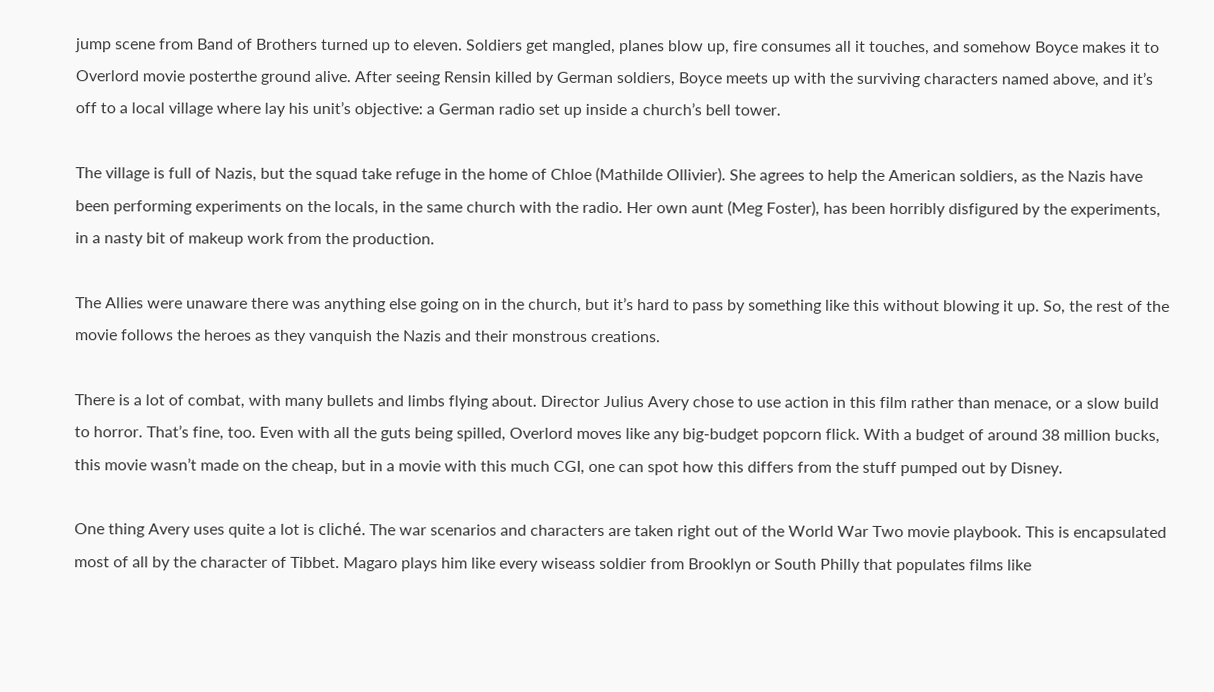jump scene from Band of Brothers turned up to eleven. Soldiers get mangled, planes blow up, fire consumes all it touches, and somehow Boyce makes it to Overlord movie posterthe ground alive. After seeing Rensin killed by German soldiers, Boyce meets up with the surviving characters named above, and it’s off to a local village where lay his unit’s objective: a German radio set up inside a church’s bell tower.

The village is full of Nazis, but the squad take refuge in the home of Chloe (Mathilde Ollivier). She agrees to help the American soldiers, as the Nazis have been performing experiments on the locals, in the same church with the radio. Her own aunt (Meg Foster), has been horribly disfigured by the experiments, in a nasty bit of makeup work from the production.

The Allies were unaware there was anything else going on in the church, but it’s hard to pass by something like this without blowing it up. So, the rest of the movie follows the heroes as they vanquish the Nazis and their monstrous creations.

There is a lot of combat, with many bullets and limbs flying about. Director Julius Avery chose to use action in this film rather than menace, or a slow build to horror. That’s fine, too. Even with all the guts being spilled, Overlord moves like any big-budget popcorn flick. With a budget of around 38 million bucks, this movie wasn’t made on the cheap, but in a movie with this much CGI, one can spot how this differs from the stuff pumped out by Disney.

One thing Avery uses quite a lot is cliché. The war scenarios and characters are taken right out of the World War Two movie playbook. This is encapsulated most of all by the character of Tibbet. Magaro plays him like every wiseass soldier from Brooklyn or South Philly that populates films like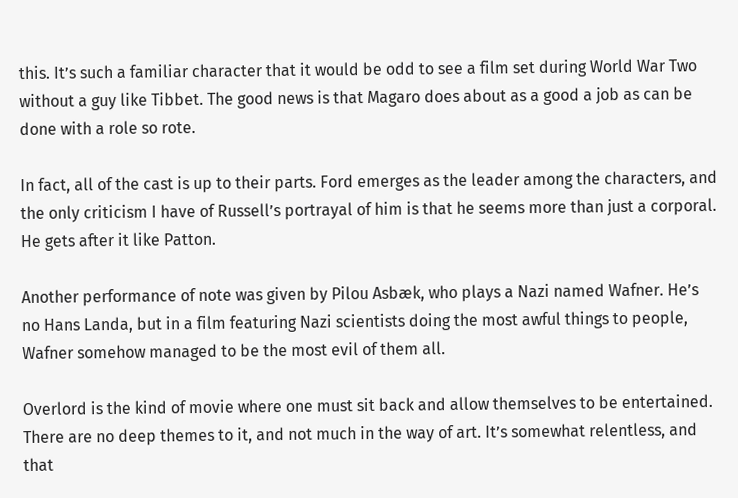this. It’s such a familiar character that it would be odd to see a film set during World War Two without a guy like Tibbet. The good news is that Magaro does about as a good a job as can be done with a role so rote.

In fact, all of the cast is up to their parts. Ford emerges as the leader among the characters, and the only criticism I have of Russell’s portrayal of him is that he seems more than just a corporal. He gets after it like Patton.

Another performance of note was given by Pilou Asbæk, who plays a Nazi named Wafner. He’s no Hans Landa, but in a film featuring Nazi scientists doing the most awful things to people, Wafner somehow managed to be the most evil of them all.

Overlord is the kind of movie where one must sit back and allow themselves to be entertained. There are no deep themes to it, and not much in the way of art. It’s somewhat relentless, and that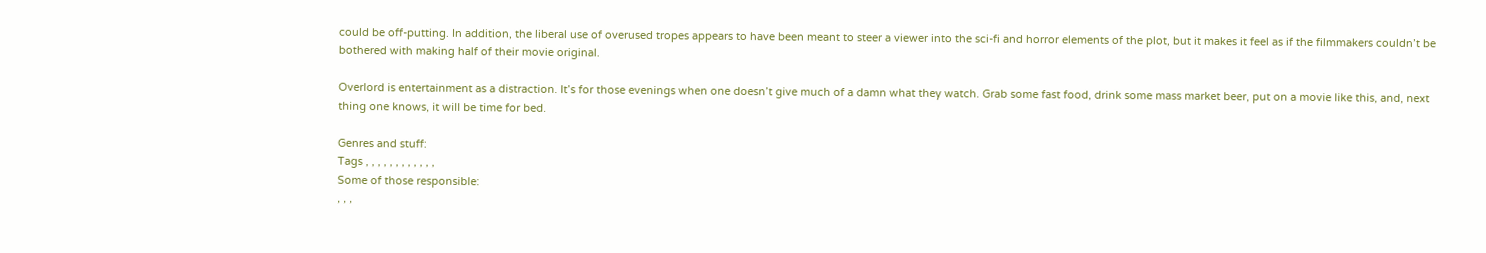could be off-putting. In addition, the liberal use of overused tropes appears to have been meant to steer a viewer into the sci-fi and horror elements of the plot, but it makes it feel as if the filmmakers couldn’t be bothered with making half of their movie original.

Overlord is entertainment as a distraction. It’s for those evenings when one doesn’t give much of a damn what they watch. Grab some fast food, drink some mass market beer, put on a movie like this, and, next thing one knows, it will be time for bed.

Genres and stuff:
Tags , , , , , , , , , , , ,
Some of those responsible:
, , ,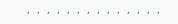, , , , , , , , , , , , , ,